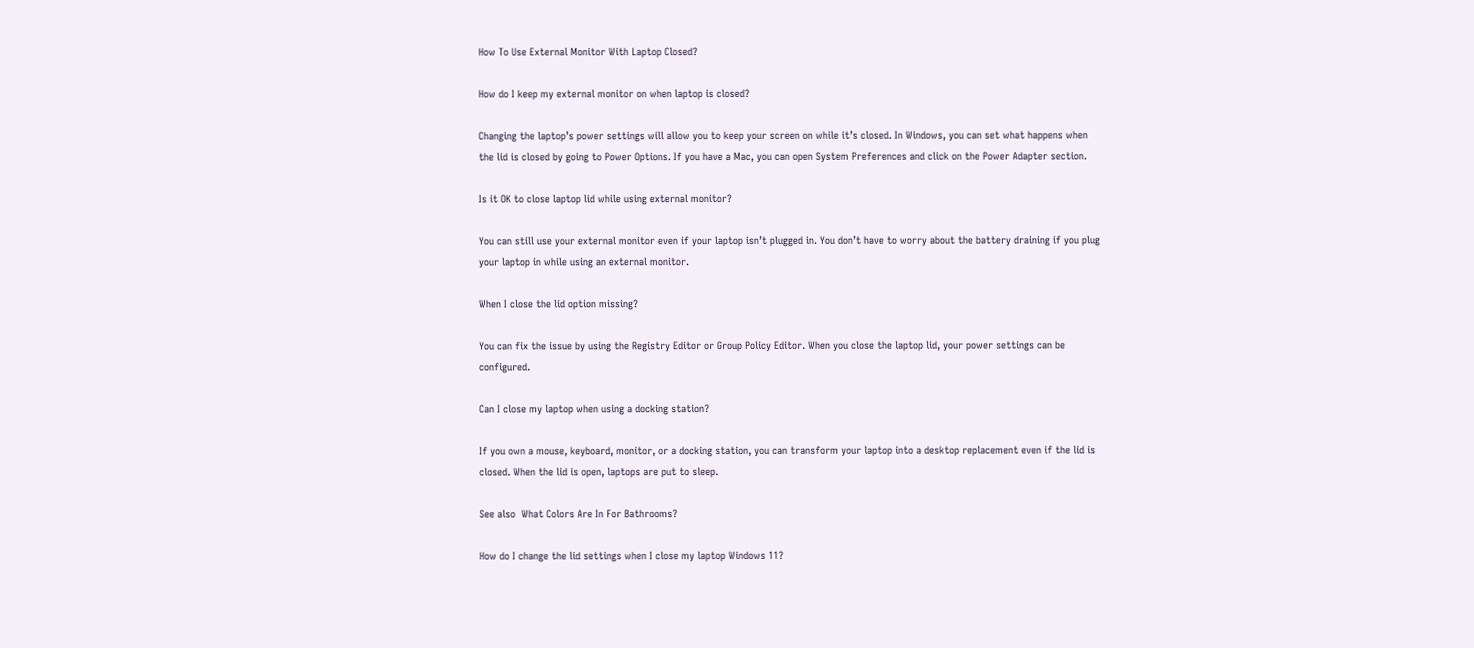How To Use External Monitor With Laptop Closed?

How do I keep my external monitor on when laptop is closed?

Changing the laptop’s power settings will allow you to keep your screen on while it’s closed. In Windows, you can set what happens when the lid is closed by going to Power Options. If you have a Mac, you can open System Preferences and click on the Power Adapter section.

Is it OK to close laptop lid while using external monitor?

You can still use your external monitor even if your laptop isn’t plugged in. You don’t have to worry about the battery draining if you plug your laptop in while using an external monitor.

When I close the lid option missing?

You can fix the issue by using the Registry Editor or Group Policy Editor. When you close the laptop lid, your power settings can be configured.

Can I close my laptop when using a docking station?

If you own a mouse, keyboard, monitor, or a docking station, you can transform your laptop into a desktop replacement even if the lid is closed. When the lid is open, laptops are put to sleep.

See also  What Colors Are In For Bathrooms?

How do I change the lid settings when I close my laptop Windows 11?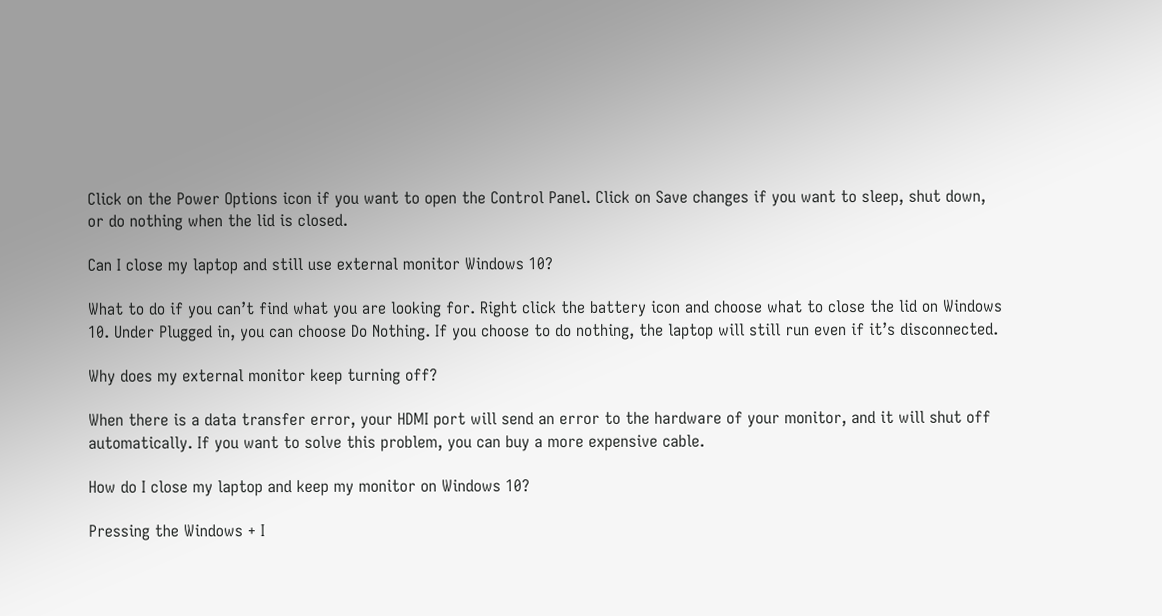Click on the Power Options icon if you want to open the Control Panel. Click on Save changes if you want to sleep, shut down, or do nothing when the lid is closed.

Can I close my laptop and still use external monitor Windows 10?

What to do if you can’t find what you are looking for. Right click the battery icon and choose what to close the lid on Windows 10. Under Plugged in, you can choose Do Nothing. If you choose to do nothing, the laptop will still run even if it’s disconnected.

Why does my external monitor keep turning off?

When there is a data transfer error, your HDMI port will send an error to the hardware of your monitor, and it will shut off automatically. If you want to solve this problem, you can buy a more expensive cable.

How do I close my laptop and keep my monitor on Windows 10?

Pressing the Windows + I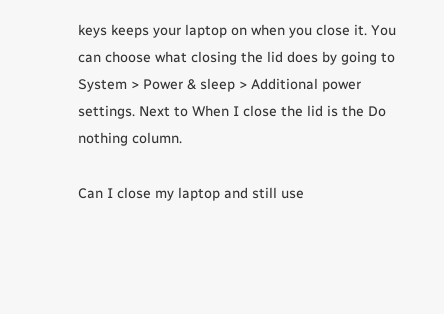keys keeps your laptop on when you close it. You can choose what closing the lid does by going to System > Power & sleep > Additional power settings. Next to When I close the lid is the Do nothing column.

Can I close my laptop and still use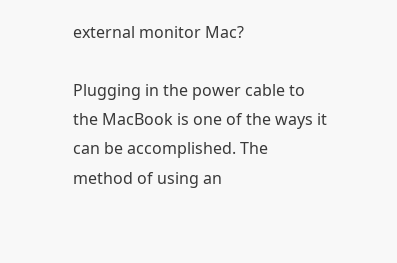external monitor Mac?

Plugging in the power cable to the MacBook is one of the ways it can be accomplished. The method of using an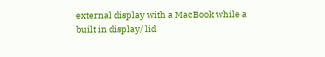external display with a MacBook while a built in display/ lid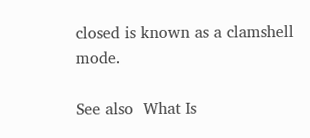closed is known as a clamshell mode.

See also  What Is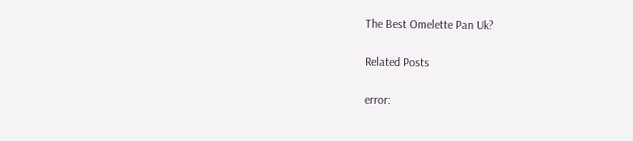The Best Omelette Pan Uk?

Related Posts

error: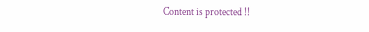Content is protected !!